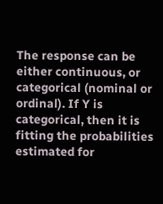The response can be either continuous, or categorical (nominal or ordinal). If Y is categorical, then it is fitting the probabilities estimated for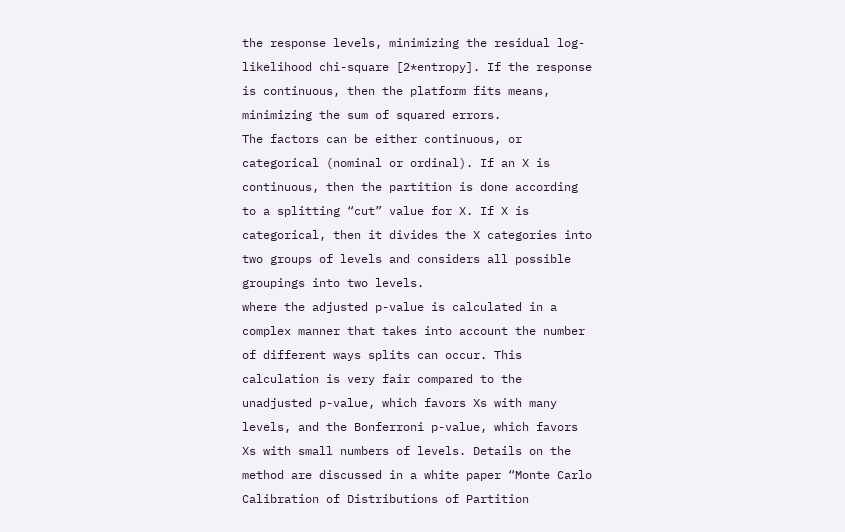the response levels, minimizing the residual log-likelihood chi-square [2*entropy]. If the response is continuous, then the platform fits means, minimizing the sum of squared errors.
The factors can be either continuous, or categorical (nominal or ordinal). If an X is continuous, then the partition is done according to a splitting “cut” value for X. If X is categorical, then it divides the X categories into two groups of levels and considers all possible groupings into two levels.
where the adjusted p-value is calculated in a complex manner that takes into account the number of different ways splits can occur. This calculation is very fair compared to the unadjusted p-value, which favors Xs with many levels, and the Bonferroni p-value, which favors Xs with small numbers of levels. Details on the method are discussed in a white paper “Monte Carlo Calibration of Distributions of Partition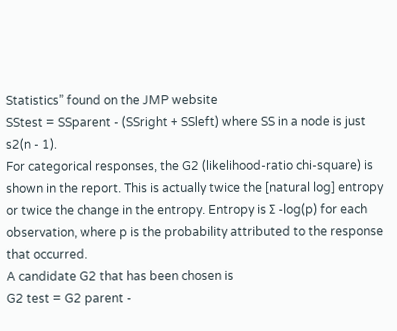Statistics” found on the JMP website
SStest = SSparent - (SSright + SSleft) where SS in a node is just s2(n - 1).
For categorical responses, the G2 (likelihood-ratio chi-square) is shown in the report. This is actually twice the [natural log] entropy or twice the change in the entropy. Entropy is Σ -log(p) for each observation, where p is the probability attributed to the response that occurred.
A candidate G2 that has been chosen is
G2 test = G2 parent -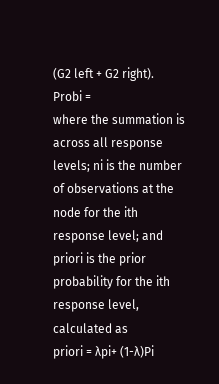(G2 left + G2 right).
Probi =
where the summation is across all response levels; ni is the number of observations at the node for the ith response level; and priori is the prior probability for the ith response level, calculated as
priori = λpi+ (1-λ)Pi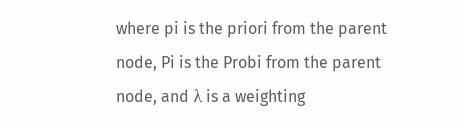where pi is the priori from the parent node, Pi is the Probi from the parent node, and λ is a weighting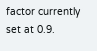factor currently set at 0.9.